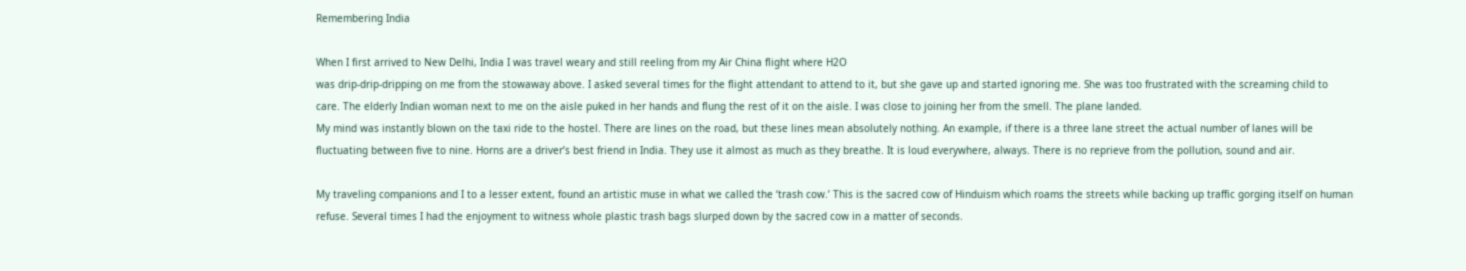Remembering India

When I first arrived to New Delhi, India I was travel weary and still reeling from my Air China flight where H2O
was drip-drip-dripping on me from the stowaway above. I asked several times for the flight attendant to attend to it, but she gave up and started ignoring me. She was too frustrated with the screaming child to care. The elderly Indian woman next to me on the aisle puked in her hands and flung the rest of it on the aisle. I was close to joining her from the smell. The plane landed.
My mind was instantly blown on the taxi ride to the hostel. There are lines on the road, but these lines mean absolutely nothing. An example, if there is a three lane street the actual number of lanes will be fluctuating between five to nine. Horns are a driver’s best friend in India. They use it almost as much as they breathe. It is loud everywhere, always. There is no reprieve from the pollution, sound and air.

My traveling companions and I to a lesser extent, found an artistic muse in what we called the ‘trash cow.’ This is the sacred cow of Hinduism which roams the streets while backing up traffic gorging itself on human refuse. Several times I had the enjoyment to witness whole plastic trash bags slurped down by the sacred cow in a matter of seconds.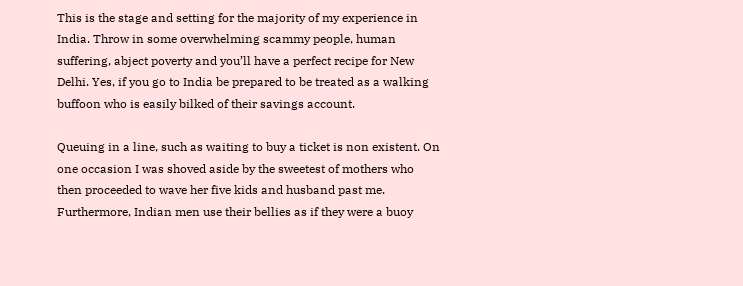This is the stage and setting for the majority of my experience in India. Throw in some overwhelming scammy people, human suffering, abject poverty and you’ll have a perfect recipe for New Delhi. Yes, if you go to India be prepared to be treated as a walking buffoon who is easily bilked of their savings account.

Queuing in a line, such as waiting to buy a ticket is non existent. On one occasion I was shoved aside by the sweetest of mothers who then proceeded to wave her five kids and husband past me. Furthermore, Indian men use their bellies as if they were a buoy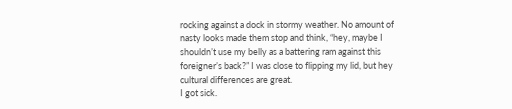rocking against a dock in stormy weather. No amount of nasty looks made them stop and think, “hey, maybe I shouldn’t use my belly as a battering ram against this foreigner’s back?” I was close to flipping my lid, but hey cultural differences are great.
I got sick.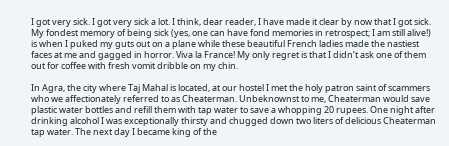I got very sick. I got very sick a lot. I think, dear reader, I have made it clear by now that I got sick. My fondest memory of being sick (yes, one can have fond memories in retrospect; I am still alive!) is when I puked my guts out on a plane while these beautiful French ladies made the nastiest faces at me and gagged in horror. Viva la France! My only regret is that I didn’t ask one of them out for coffee with fresh vomit dribble on my chin.

In Agra, the city where Taj Mahal is located, at our hostel I met the holy patron saint of scammers who we affectionately referred to as Cheaterman. Unbeknownst to me, Cheaterman would save plastic water bottles and refill them with tap water to save a whopping 20 rupees. One night after drinking alcohol I was exceptionally thirsty and chugged down two liters of delicious Cheaterman tap water. The next day I became king of the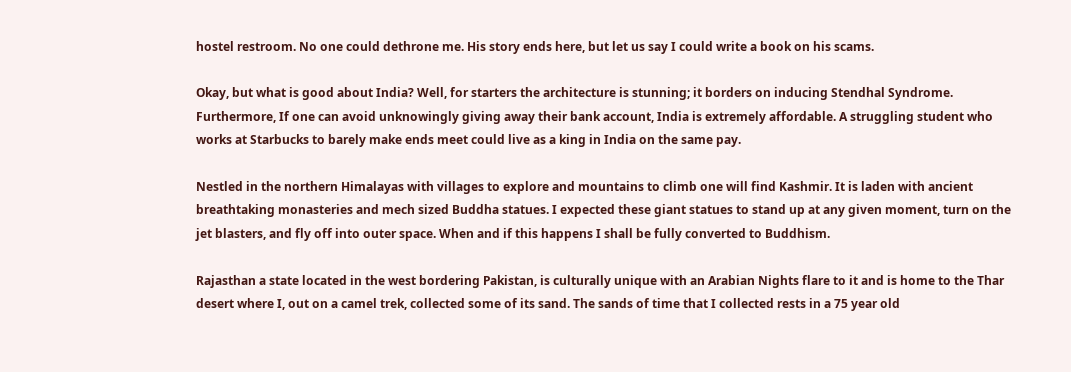hostel restroom. No one could dethrone me. His story ends here, but let us say I could write a book on his scams.

Okay, but what is good about India? Well, for starters the architecture is stunning; it borders on inducing Stendhal Syndrome. Furthermore, If one can avoid unknowingly giving away their bank account, India is extremely affordable. A struggling student who works at Starbucks to barely make ends meet could live as a king in India on the same pay.

Nestled in the northern Himalayas with villages to explore and mountains to climb one will find Kashmir. It is laden with ancient breathtaking monasteries and mech sized Buddha statues. I expected these giant statues to stand up at any given moment, turn on the jet blasters, and fly off into outer space. When and if this happens I shall be fully converted to Buddhism.

Rajasthan a state located in the west bordering Pakistan, is culturally unique with an Arabian Nights flare to it and is home to the Thar desert where I, out on a camel trek, collected some of its sand. The sands of time that I collected rests in a 75 year old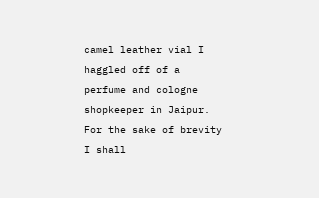camel leather vial I haggled off of a perfume and cologne shopkeeper in Jaipur.
For the sake of brevity I shall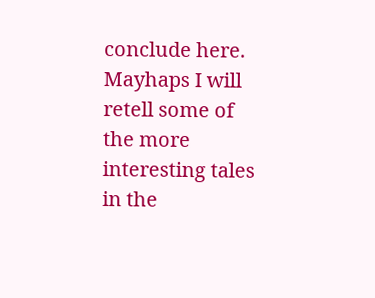conclude here. Mayhaps I will retell some of the more interesting tales in the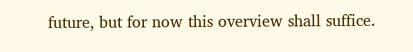future, but for now this overview shall suffice.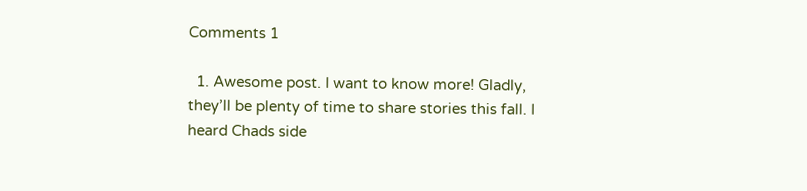Comments 1

  1. Awesome post. I want to know more! Gladly, they’ll be plenty of time to share stories this fall. I heard Chads side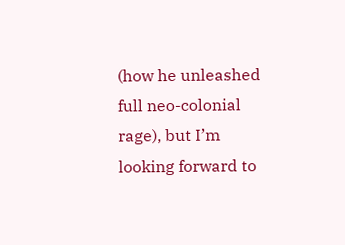(how he unleashed full neo-colonial rage), but I’m looking forward to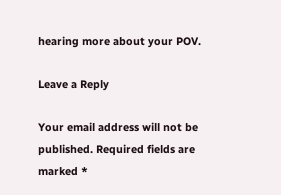hearing more about your POV.

Leave a Reply

Your email address will not be published. Required fields are marked *